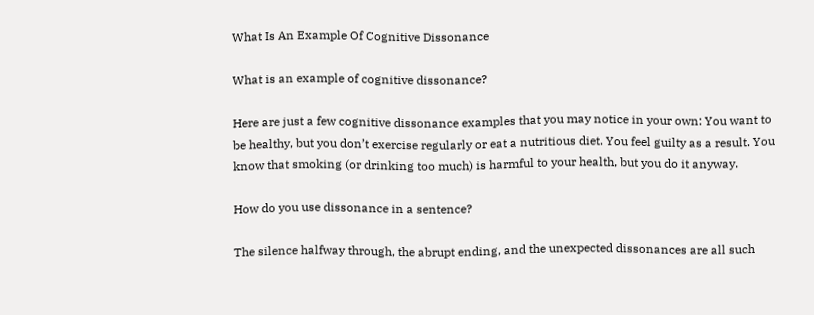What Is An Example Of Cognitive Dissonance

What is an example of cognitive dissonance?

Here are just a few cognitive dissonance examples that you may notice in your own: You want to be healthy, but you don’t exercise regularly or eat a nutritious diet. You feel guilty as a result. You know that smoking (or drinking too much) is harmful to your health, but you do it anyway.

How do you use dissonance in a sentence?

The silence halfway through, the abrupt ending, and the unexpected dissonances are all such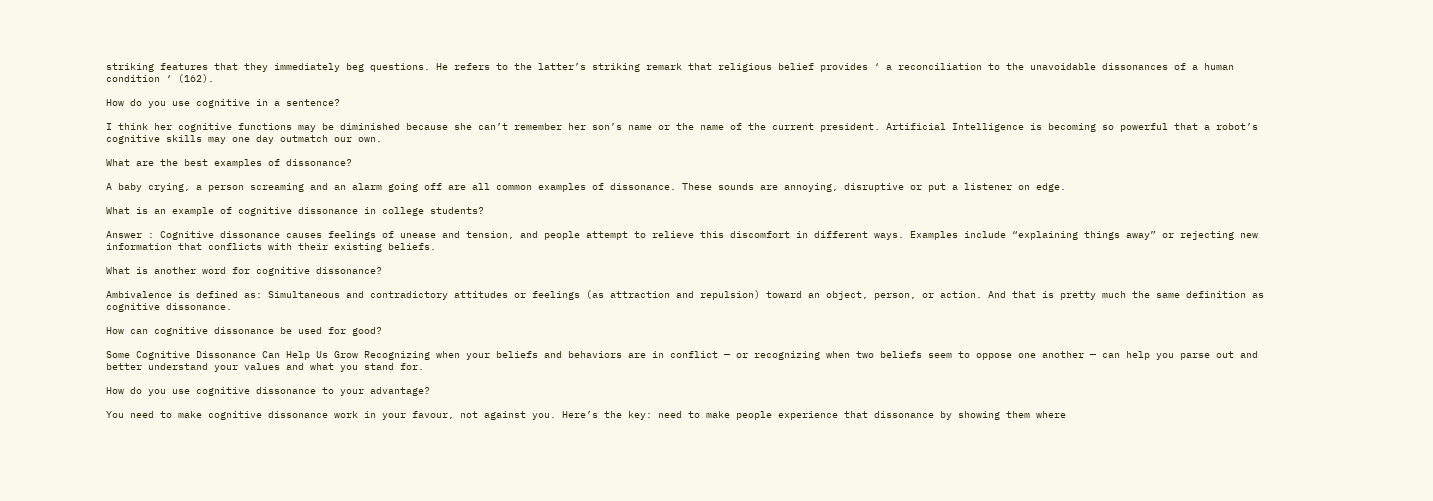striking features that they immediately beg questions. He refers to the latter’s striking remark that religious belief provides ‘ a reconciliation to the unavoidable dissonances of a human condition ‘ (162).

How do you use cognitive in a sentence?

I think her cognitive functions may be diminished because she can’t remember her son’s name or the name of the current president. Artificial Intelligence is becoming so powerful that a robot’s cognitive skills may one day outmatch our own.

What are the best examples of dissonance?

A baby crying, a person screaming and an alarm going off are all common examples of dissonance. These sounds are annoying, disruptive or put a listener on edge.

What is an example of cognitive dissonance in college students?

Answer : Cognitive dissonance causes feelings of unease and tension, and people attempt to relieve this discomfort in different ways. Examples include “explaining things away” or rejecting new information that conflicts with their existing beliefs.

What is another word for cognitive dissonance?

Ambivalence is defined as: Simultaneous and contradictory attitudes or feelings (as attraction and repulsion) toward an object, person, or action. And that is pretty much the same definition as cognitive dissonance.

How can cognitive dissonance be used for good?

Some Cognitive Dissonance Can Help Us Grow Recognizing when your beliefs and behaviors are in conflict — or recognizing when two beliefs seem to oppose one another — can help you parse out and better understand your values and what you stand for.

How do you use cognitive dissonance to your advantage?

You need to make cognitive dissonance work in your favour, not against you. Here’s the key: need to make people experience that dissonance by showing them where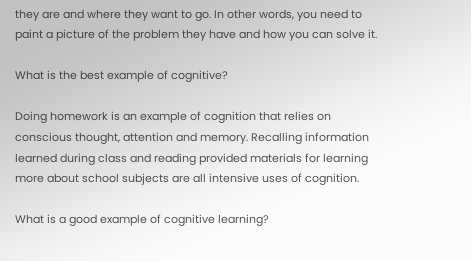they are and where they want to go. In other words, you need to paint a picture of the problem they have and how you can solve it.

What is the best example of cognitive?

Doing homework is an example of cognition that relies on conscious thought, attention and memory. Recalling information learned during class and reading provided materials for learning more about school subjects are all intensive uses of cognition.

What is a good example of cognitive learning?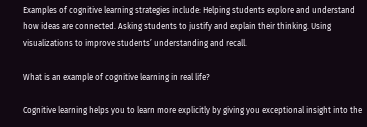Examples of cognitive learning strategies include: Helping students explore and understand how ideas are connected. Asking students to justify and explain their thinking. Using visualizations to improve students’ understanding and recall.

What is an example of cognitive learning in real life?

Cognitive learning helps you to learn more explicitly by giving you exceptional insight into the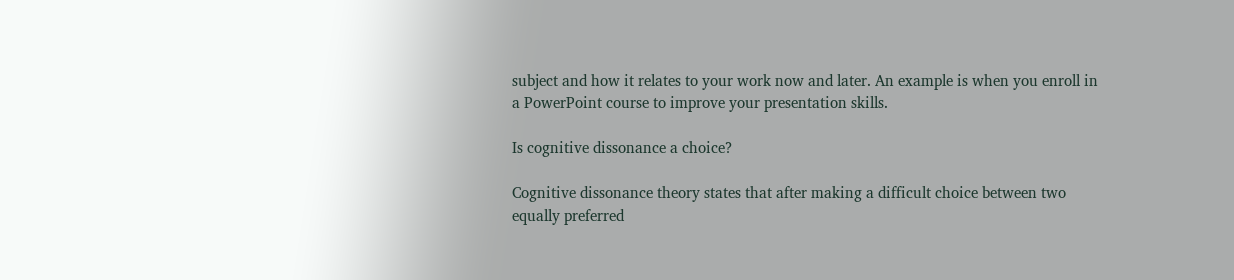subject and how it relates to your work now and later. An example is when you enroll in a PowerPoint course to improve your presentation skills.

Is cognitive dissonance a choice?

Cognitive dissonance theory states that after making a difficult choice between two equally preferred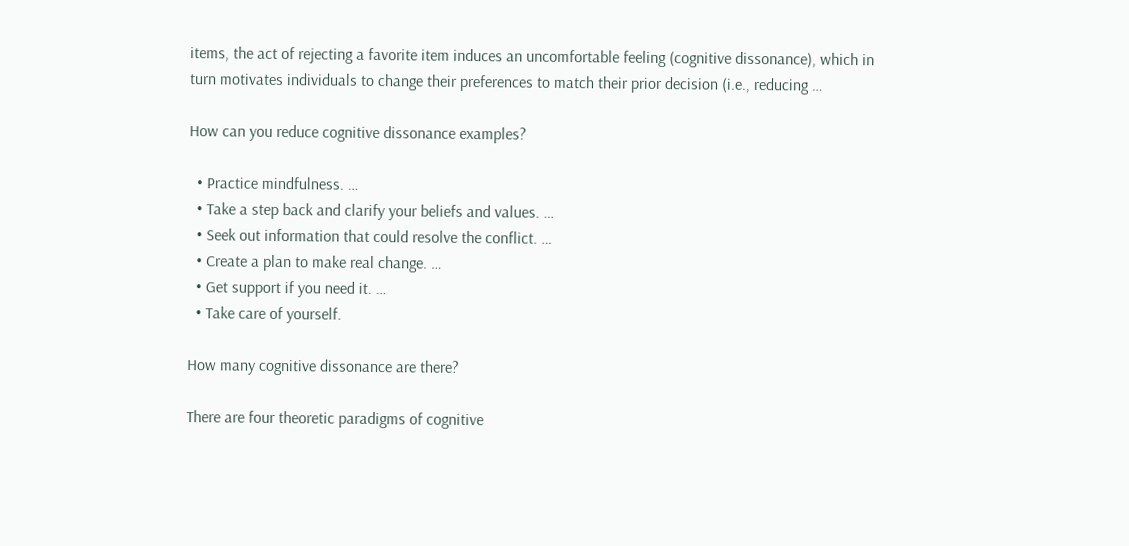items, the act of rejecting a favorite item induces an uncomfortable feeling (cognitive dissonance), which in turn motivates individuals to change their preferences to match their prior decision (i.e., reducing …

How can you reduce cognitive dissonance examples?

  • Practice mindfulness. …
  • Take a step back and clarify your beliefs and values. …
  • Seek out information that could resolve the conflict. …
  • Create a plan to make real change. …
  • Get support if you need it. …
  • Take care of yourself.

How many cognitive dissonance are there?

There are four theoretic paradigms of cognitive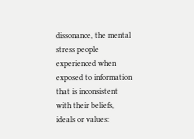dissonance, the mental stress people experienced when exposed to information that is inconsistent with their beliefs, ideals or values: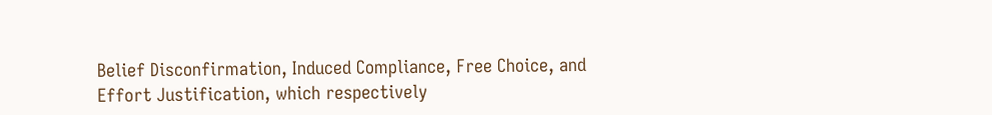Belief Disconfirmation, Induced Compliance, Free Choice, and Effort Justification, which respectively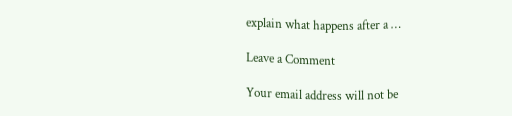explain what happens after a …

Leave a Comment

Your email address will not be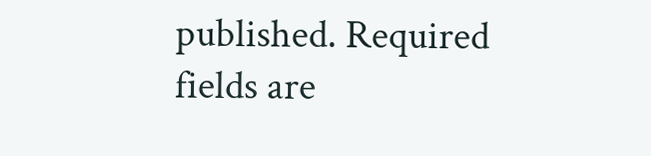published. Required fields are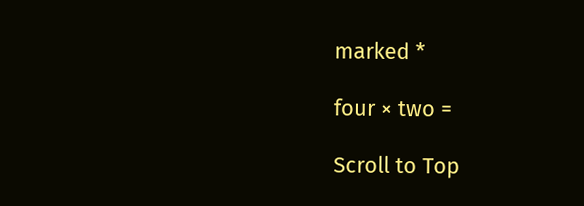marked *

four × two =

Scroll to Top